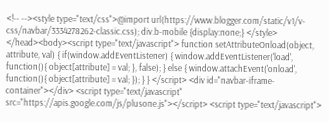<!-- --><style type="text/css">@import url(https://www.blogger.com/static/v1/v-css/navbar/3334278262-classic.css); div.b-mobile {display:none;} </style> </head><body><script type="text/javascript"> function setAttributeOnload(object, attribute, val) { if(window.addEventListener) { window.addEventListener('load', function(){ object[attribute] = val; }, false); } else { window.attachEvent('onload', function(){ object[attribute] = val; }); } } </script> <div id="navbar-iframe-container"></div> <script type="text/javascript" src="https://apis.google.com/js/plusone.js"></script> <script type="text/javascript">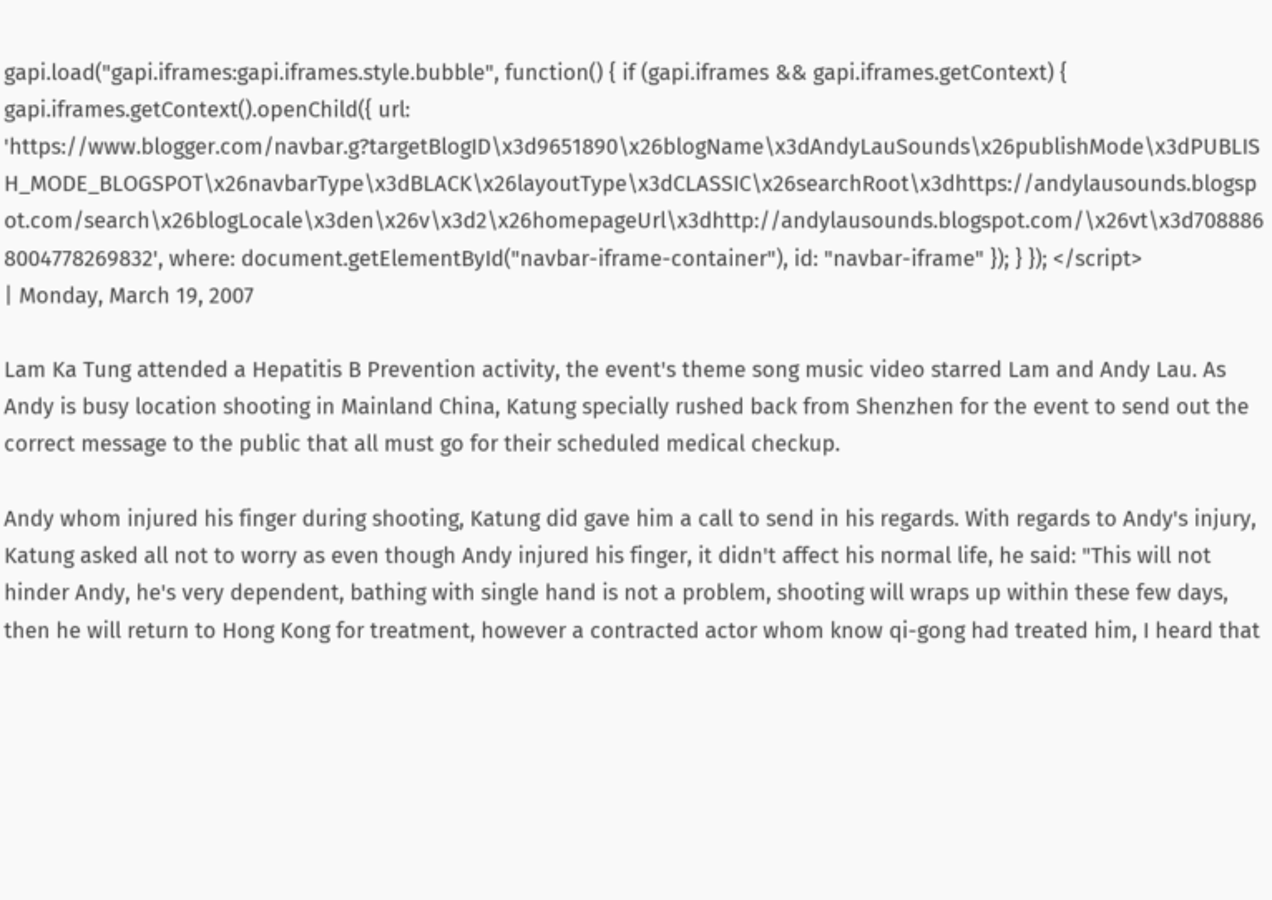gapi.load("gapi.iframes:gapi.iframes.style.bubble", function() { if (gapi.iframes && gapi.iframes.getContext) { gapi.iframes.getContext().openChild({ url: 'https://www.blogger.com/navbar.g?targetBlogID\x3d9651890\x26blogName\x3dAndyLauSounds\x26publishMode\x3dPUBLISH_MODE_BLOGSPOT\x26navbarType\x3dBLACK\x26layoutType\x3dCLASSIC\x26searchRoot\x3dhttps://andylausounds.blogspot.com/search\x26blogLocale\x3den\x26v\x3d2\x26homepageUrl\x3dhttp://andylausounds.blogspot.com/\x26vt\x3d7088868004778269832', where: document.getElementById("navbar-iframe-container"), id: "navbar-iframe" }); } }); </script>
| Monday, March 19, 2007

Lam Ka Tung attended a Hepatitis B Prevention activity, the event's theme song music video starred Lam and Andy Lau. As Andy is busy location shooting in Mainland China, Katung specially rushed back from Shenzhen for the event to send out the correct message to the public that all must go for their scheduled medical checkup.

Andy whom injured his finger during shooting, Katung did gave him a call to send in his regards. With regards to Andy's injury, Katung asked all not to worry as even though Andy injured his finger, it didn't affect his normal life, he said: "This will not hinder Andy, he's very dependent, bathing with single hand is not a problem, shooting will wraps up within these few days, then he will return to Hong Kong for treatment, however a contracted actor whom know qi-gong had treated him, I heard that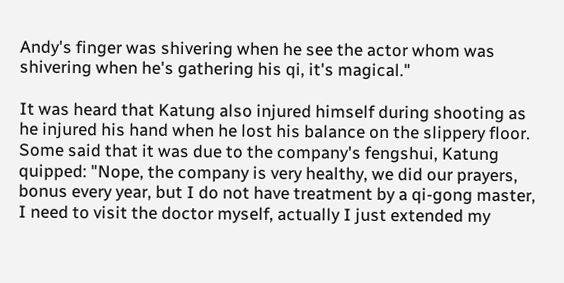Andy's finger was shivering when he see the actor whom was shivering when he's gathering his qi, it's magical."

It was heard that Katung also injured himself during shooting as he injured his hand when he lost his balance on the slippery floor. Some said that it was due to the company's fengshui, Katung quipped: "Nope, the company is very healthy, we did our prayers, bonus every year, but I do not have treatment by a qi-gong master, I need to visit the doctor myself, actually I just extended my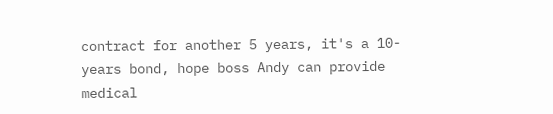contract for another 5 years, it's a 10-years bond, hope boss Andy can provide medical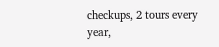checkups, 2 tours every year,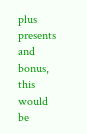plus presents and bonus, this would be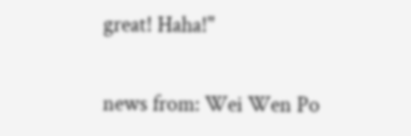great! Haha!"

news from: Wei Wen Po